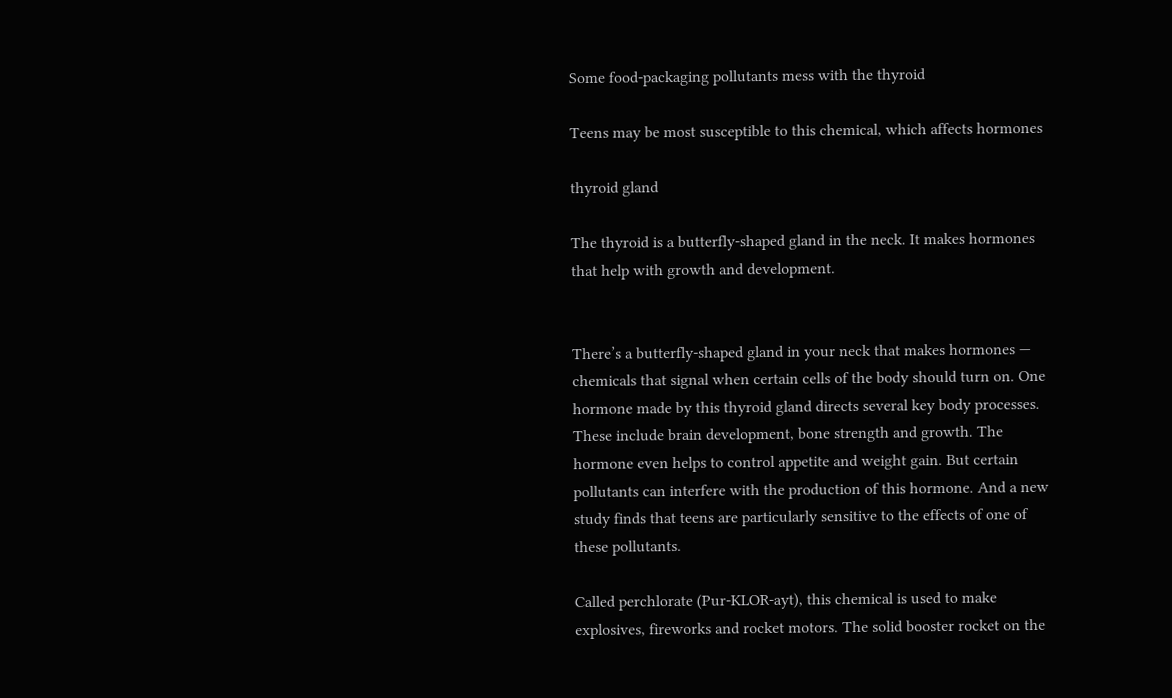Some food-packaging pollutants mess with the thyroid

Teens may be most susceptible to this chemical, which affects hormones

thyroid gland

The thyroid is a butterfly-shaped gland in the neck. It makes hormones that help with growth and development.


There’s a butterfly-shaped gland in your neck that makes hormones — chemicals that signal when certain cells of the body should turn on. One hormone made by this thyroid gland directs several key body processes. These include brain development, bone strength and growth. The hormone even helps to control appetite and weight gain. But certain pollutants can interfere with the production of this hormone. And a new study finds that teens are particularly sensitive to the effects of one of these pollutants.

Called perchlorate (Pur-KLOR-ayt), this chemical is used to make explosives, fireworks and rocket motors. The solid booster rocket on the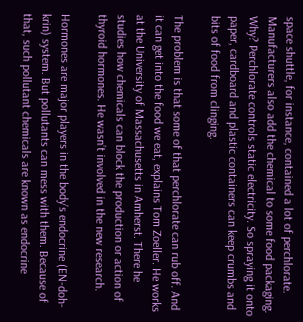space shuttle, for instance, contained a lot of perchlorate. Manufacturers also add the chemical to some food packaging. Why? Perchlorate controls static electricity. So spraying it onto paper, cardboard and plastic containers can keep crumbs and bits of food from clinging.

The problem is that some of that perchlorate can rub off. And it can get into the food we eat, explains Tom Zoeller. He works at the University of Massachusetts in Amherst. There he studies how chemicals can block the production or action of thyroid hormones. He wasn’t involved in the new research.

Hormones are major players in the body’s endocrine (EN-doh-krin) system. But pollutants can mess with them. Because of that, such pollutant chemicals are known as endocrine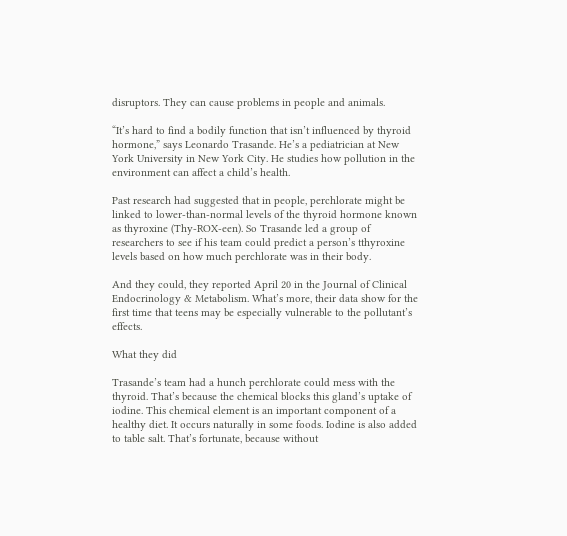disruptors. They can cause problems in people and animals.

“It’s hard to find a bodily function that isn’t influenced by thyroid hormone,” says Leonardo Trasande. He’s a pediatrician at New York University in New York City. He studies how pollution in the environment can affect a child’s health.

Past research had suggested that in people, perchlorate might be linked to lower-than-normal levels of the thyroid hormone known as thyroxine (Thy-ROX-een). So Trasande led a group of researchers to see if his team could predict a person’s tthyroxine levels based on how much perchlorate was in their body.

And they could, they reported April 20 in the Journal of Clinical Endocrinology & Metabolism. What’s more, their data show for the first time that teens may be especially vulnerable to the pollutant’s effects.

What they did

Trasande’s team had a hunch perchlorate could mess with the thyroid. That’s because the chemical blocks this gland’s uptake of iodine. This chemical element is an important component of a healthy diet. It occurs naturally in some foods. Iodine is also added to table salt. That’s fortunate, because without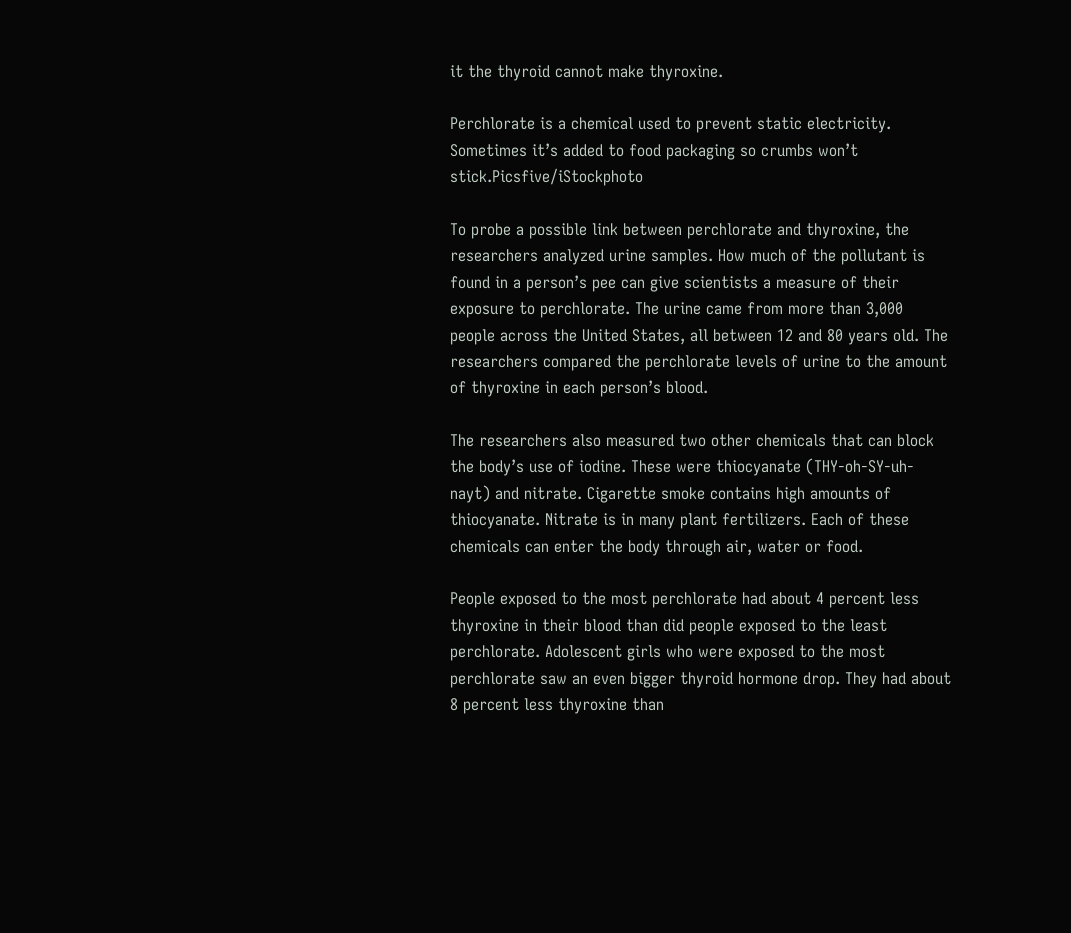it the thyroid cannot make thyroxine.

Perchlorate is a chemical used to prevent static electricity. Sometimes it’s added to food packaging so crumbs won’t stick.Picsfive/iStockphoto

To probe a possible link between perchlorate and thyroxine, the researchers analyzed urine samples. How much of the pollutant is found in a person’s pee can give scientists a measure of their exposure to perchlorate. The urine came from more than 3,000 people across the United States, all between 12 and 80 years old. The researchers compared the perchlorate levels of urine to the amount of thyroxine in each person’s blood.

The researchers also measured two other chemicals that can block the body’s use of iodine. These were thiocyanate (THY-oh-SY-uh-nayt) and nitrate. Cigarette smoke contains high amounts of thiocyanate. Nitrate is in many plant fertilizers. Each of these chemicals can enter the body through air, water or food.

People exposed to the most perchlorate had about 4 percent less thyroxine in their blood than did people exposed to the least perchlorate. Adolescent girls who were exposed to the most perchlorate saw an even bigger thyroid hormone drop. They had about 8 percent less thyroxine than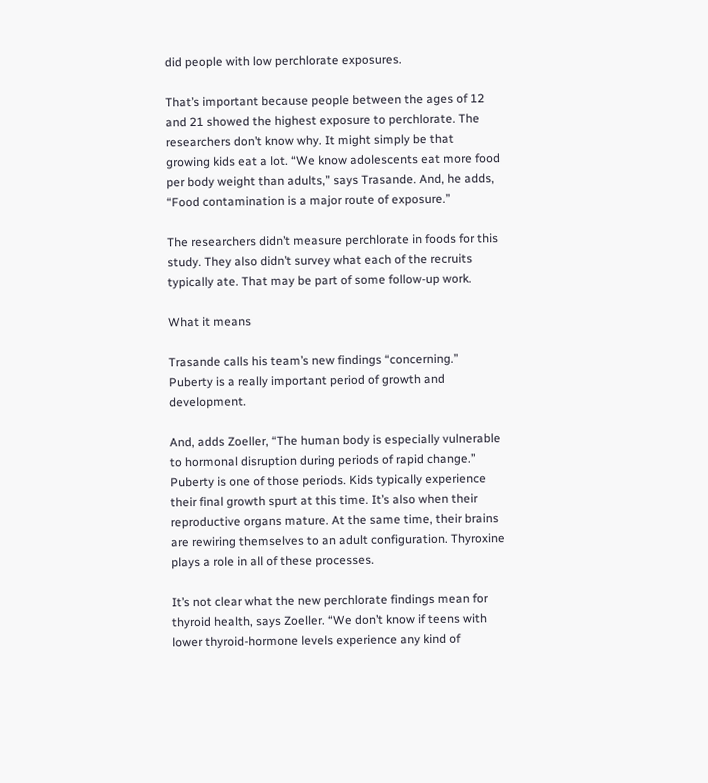did people with low perchlorate exposures.

That’s important because people between the ages of 12 and 21 showed the highest exposure to perchlorate. The researchers don’t know why. It might simply be that growing kids eat a lot. “We know adolescents eat more food per body weight than adults,” says Trasande. And, he adds, “Food contamination is a major route of exposure.”

The researchers didn’t measure perchlorate in foods for this study. They also didn’t survey what each of the recruits typically ate. That may be part of some follow-up work.

What it means

Trasande calls his team’s new findings “concerning.” Puberty is a really important period of growth and development.

And, adds Zoeller, “The human body is especially vulnerable to hormonal disruption during periods of rapid change.” Puberty is one of those periods. Kids typically experience their final growth spurt at this time. It’s also when their reproductive organs mature. At the same time, their brains are rewiring themselves to an adult configuration. Thyroxine plays a role in all of these processes.

It’s not clear what the new perchlorate findings mean for thyroid health, says Zoeller. “We don’t know if teens with lower thyroid-hormone levels experience any kind of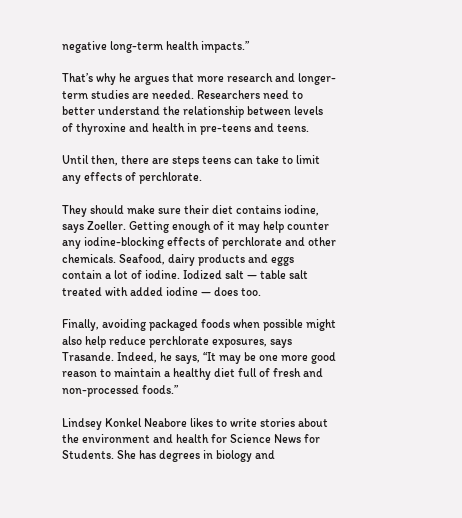negative long-term health impacts.”

That’s why he argues that more research and longer-term studies are needed. Researchers need to better understand the relationship between levels of thyroxine and health in pre-teens and teens.

Until then, there are steps teens can take to limit any effects of perchlorate.

They should make sure their diet contains iodine, says Zoeller. Getting enough of it may help counter any iodine-blocking effects of perchlorate and other chemicals. Seafood, dairy products and eggs contain a lot of iodine. Iodized salt — table salt treated with added iodine — does too.

Finally, avoiding packaged foods when possible might also help reduce perchlorate exposures, says Trasande. Indeed, he says, “It may be one more good reason to maintain a healthy diet full of fresh and non-processed foods.”

Lindsey Konkel Neabore likes to write stories about the environment and health for Science News for Students. She has degrees in biology and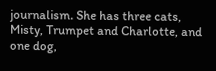journalism. She has three cats, Misty, Trumpet and Charlotte, and one dog,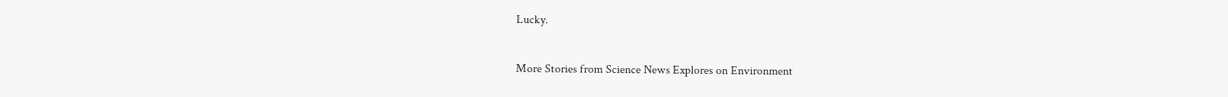Lucky.

More Stories from Science News Explores on Environment